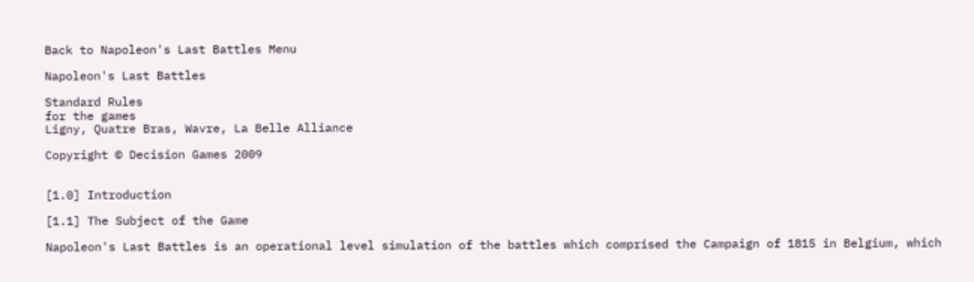Back to Napoleon's Last Battles Menu

Napoleon's Last Battles

Standard Rules
for the games
Ligny, Quatre Bras, Wavre, La Belle Alliance

Copyright © Decision Games 2009


[1.0] Introduction

[1.1] The Subject of the Game

Napoleon's Last Battles is an operational level simulation of the battles which comprised the Campaign of 1815 in Belgium, which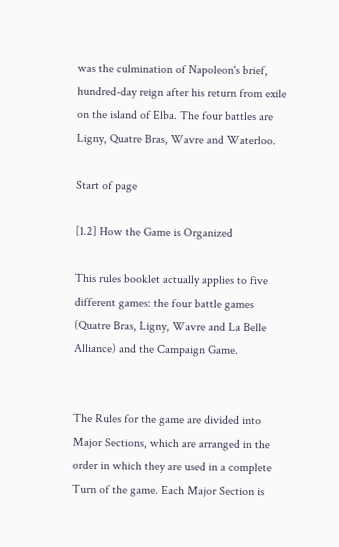was the culmination of Napoleon's brief, hundred-day reign after his return from exile on the island of Elba. The four battles are Ligny, Quatre Bras, Wavre and Waterloo.

Start of page

[1.2] How the Game is Organized

This rules booklet actually applies to five different games: the four battle games (Quatre Bras, Ligny, Wavre and La Belle Alliance) and the Campaign Game.


The Rules for the game are divided into Major Sections, which are arranged in the order in which they are used in a complete Turn of the game. Each Major Section is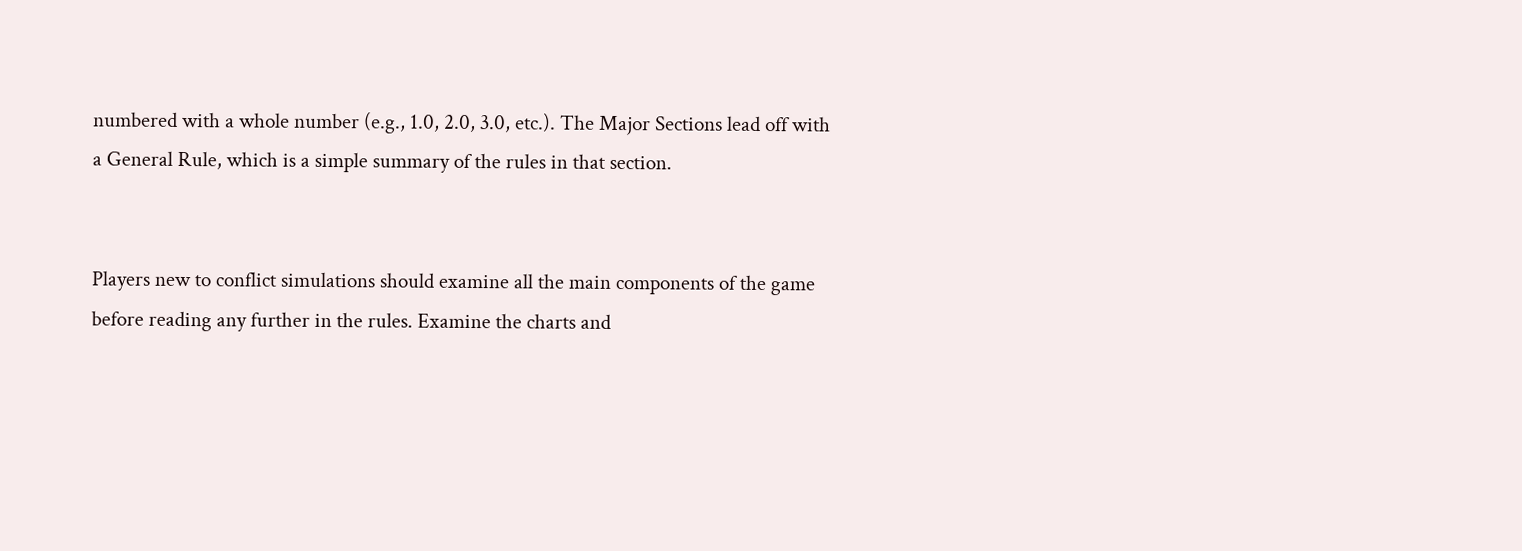numbered with a whole number (e.g., 1.0, 2.0, 3.0, etc.). The Major Sections lead off with a General Rule, which is a simple summary of the rules in that section.


Players new to conflict simulations should examine all the main components of the game before reading any further in the rules. Examine the charts and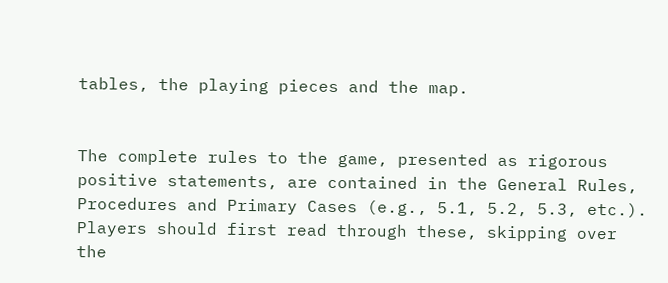tables, the playing pieces and the map.


The complete rules to the game, presented as rigorous positive statements, are contained in the General Rules, Procedures and Primary Cases (e.g., 5.1, 5.2, 5.3, etc.). Players should first read through these, skipping over the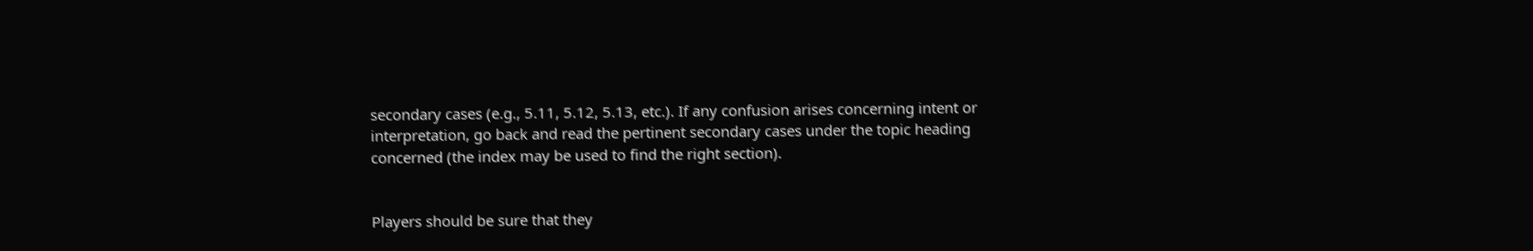secondary cases (e.g., 5.11, 5.12, 5.13, etc.). If any confusion arises concerning intent or interpretation, go back and read the pertinent secondary cases under the topic heading concerned (the index may be used to find the right section).


Players should be sure that they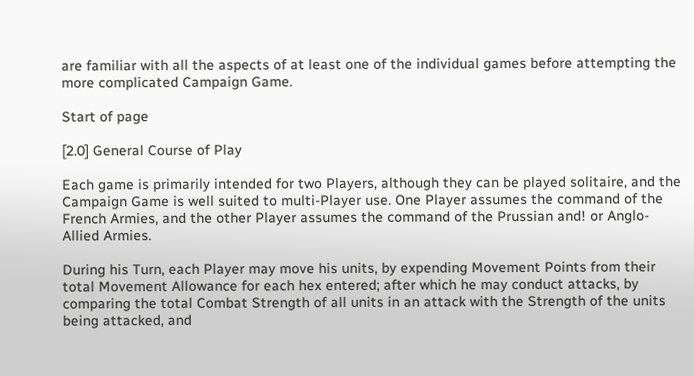are familiar with all the aspects of at least one of the individual games before attempting the more complicated Campaign Game.

Start of page

[2.0] General Course of Play

Each game is primarily intended for two Players, although they can be played solitaire, and the Campaign Game is well suited to multi-Player use. One Player assumes the command of the French Armies, and the other Player assumes the command of the Prussian and! or Anglo-Allied Armies.

During his Turn, each Player may move his units, by expending Movement Points from their total Movement Allowance for each hex entered; after which he may conduct attacks, by comparing the total Combat Strength of all units in an attack with the Strength of the units being attacked, and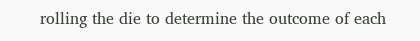rolling the die to determine the outcome of each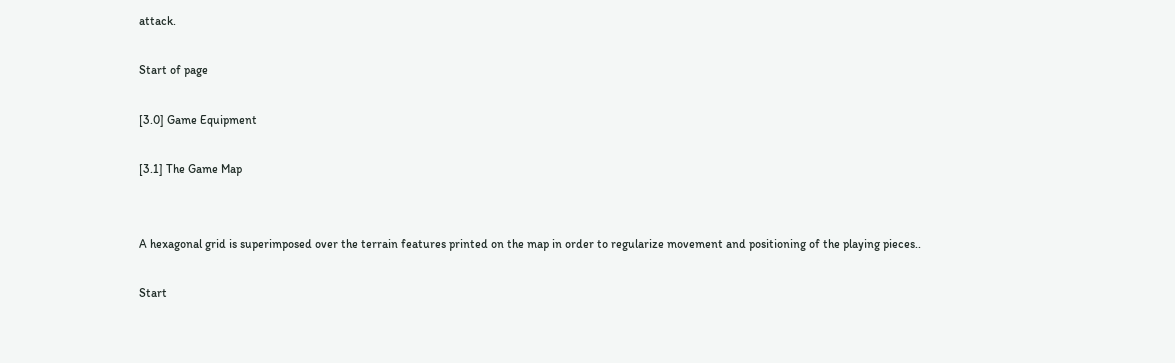attack.

Start of page

[3.0] Game Equipment

[3.1] The Game Map


A hexagonal grid is superimposed over the terrain features printed on the map in order to regularize movement and positioning of the playing pieces..

Start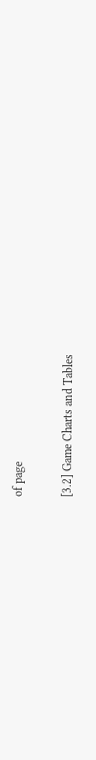of page

[3.2] Game Charts and Tables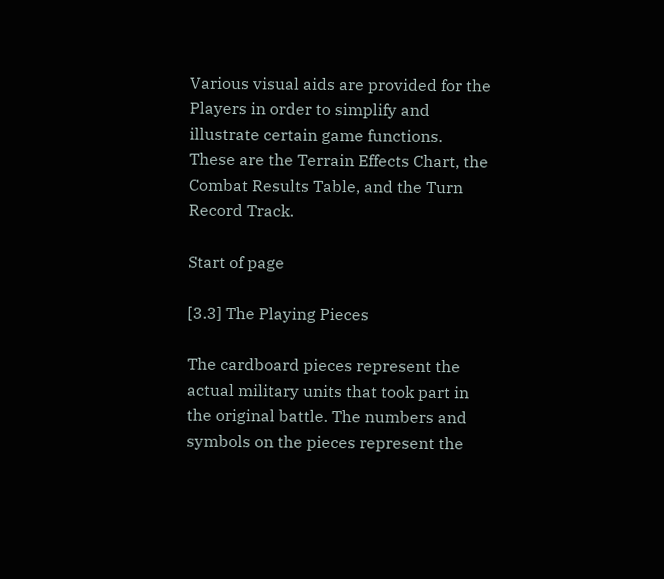Various visual aids are provided for the Players in order to simplify and illustrate certain game functions. These are the Terrain Effects Chart, the Combat Results Table, and the Turn Record Track.

Start of page

[3.3] The Playing Pieces

The cardboard pieces represent the actual military units that took part in the original battle. The numbers and symbols on the pieces represent the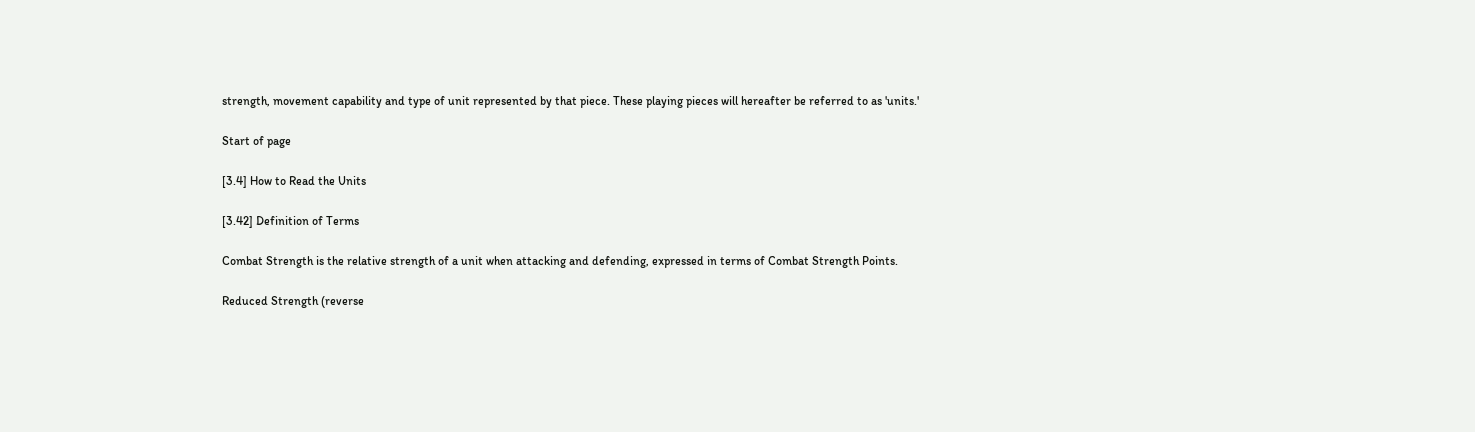strength, movement capability and type of unit represented by that piece. These playing pieces will hereafter be referred to as 'units.'

Start of page

[3.4] How to Read the Units

[3.42] Definition of Terms

Combat Strength is the relative strength of a unit when attacking and defending, expressed in terms of Combat Strength Points.

Reduced Strength (reverse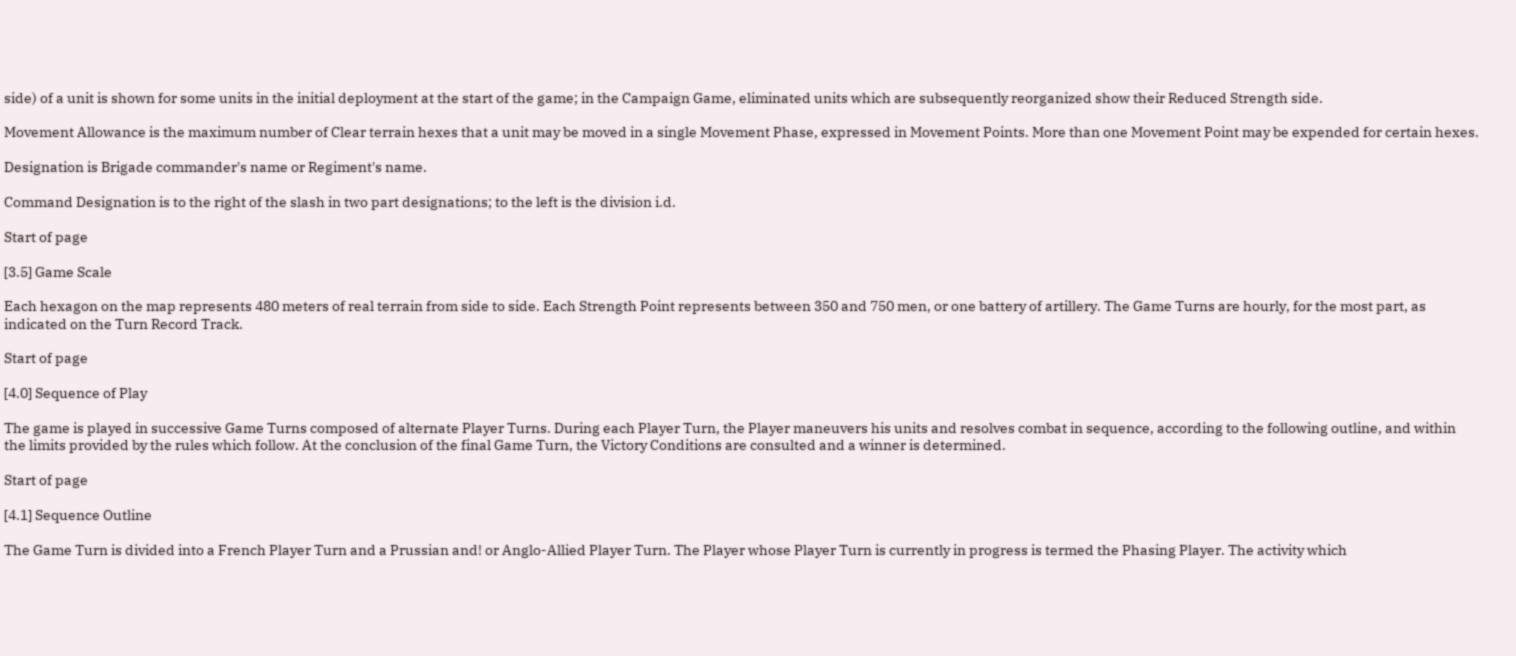side) of a unit is shown for some units in the initial deployment at the start of the game; in the Campaign Game, eliminated units which are subsequently reorganized show their Reduced Strength side.

Movement Allowance is the maximum number of Clear terrain hexes that a unit may be moved in a single Movement Phase, expressed in Movement Points. More than one Movement Point may be expended for certain hexes.

Designation is Brigade commander's name or Regiment's name.

Command Designation is to the right of the slash in two part designations; to the left is the division i.d.

Start of page

[3.5] Game Scale

Each hexagon on the map represents 480 meters of real terrain from side to side. Each Strength Point represents between 350 and 750 men, or one battery of artillery. The Game Turns are hourly, for the most part, as indicated on the Turn Record Track.

Start of page

[4.0] Sequence of Play

The game is played in successive Game Turns composed of alternate Player Turns. During each Player Turn, the Player maneuvers his units and resolves combat in sequence, according to the following outline, and within the limits provided by the rules which follow. At the conclusion of the final Game Turn, the Victory Conditions are consulted and a winner is determined.

Start of page

[4.1] Sequence Outline

The Game Turn is divided into a French Player Turn and a Prussian and! or Anglo-Allied Player Turn. The Player whose Player Turn is currently in progress is termed the Phasing Player. The activity which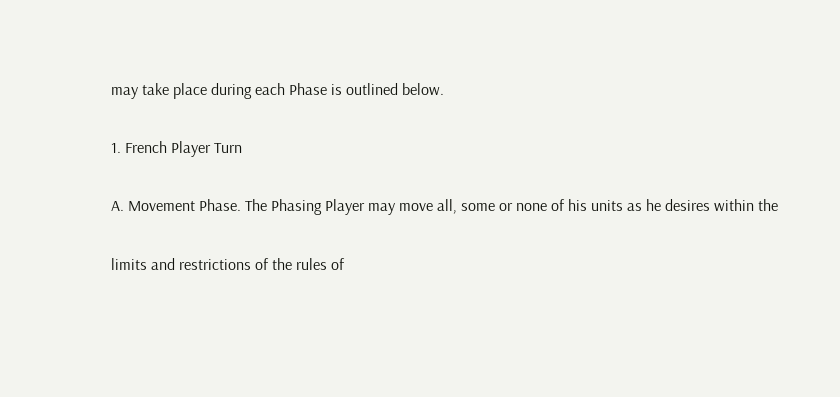may take place during each Phase is outlined below.

1. French Player Turn

A. Movement Phase. The Phasing Player may move all, some or none of his units as he desires within the

limits and restrictions of the rules of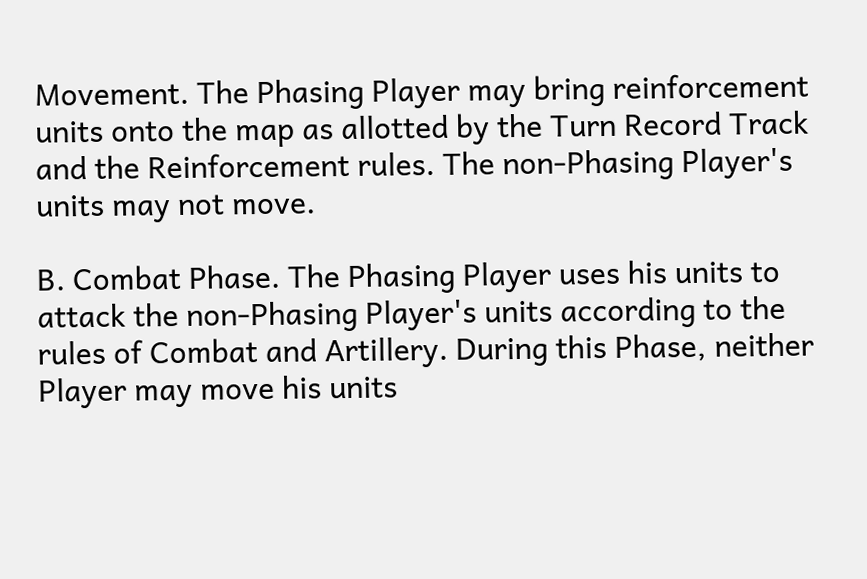Movement. The Phasing Player may bring reinforcement units onto the map as allotted by the Turn Record Track and the Reinforcement rules. The non-Phasing Player's units may not move.

B. Combat Phase. The Phasing Player uses his units to attack the non-Phasing Player's units according to the rules of Combat and Artillery. During this Phase, neither Player may move his units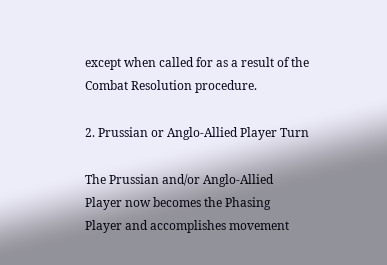except when called for as a result of the Combat Resolution procedure.

2. Prussian or Anglo-Allied Player Turn

The Prussian and/or Anglo-Allied Player now becomes the Phasing Player and accomplishes movement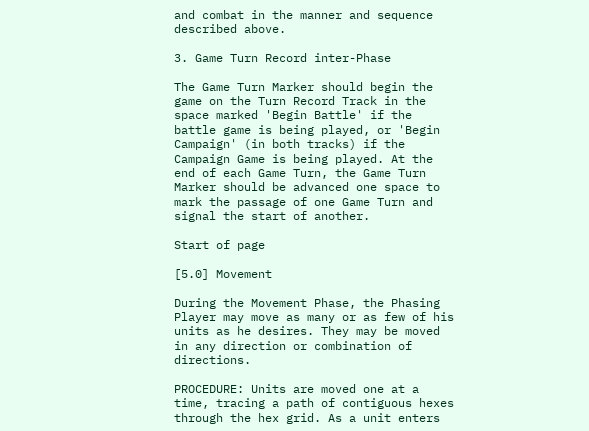and combat in the manner and sequence described above.

3. Game Turn Record inter-Phase

The Game Turn Marker should begin the game on the Turn Record Track in the space marked 'Begin Battle' if the battle game is being played, or 'Begin Campaign' (in both tracks) if the Campaign Game is being played. At the end of each Game Turn, the Game Turn Marker should be advanced one space to mark the passage of one Game Turn and signal the start of another.

Start of page

[5.0] Movement

During the Movement Phase, the Phasing Player may move as many or as few of his units as he desires. They may be moved in any direction or combination of directions.

PROCEDURE: Units are moved one at a time, tracing a path of contiguous hexes through the hex grid. As a unit enters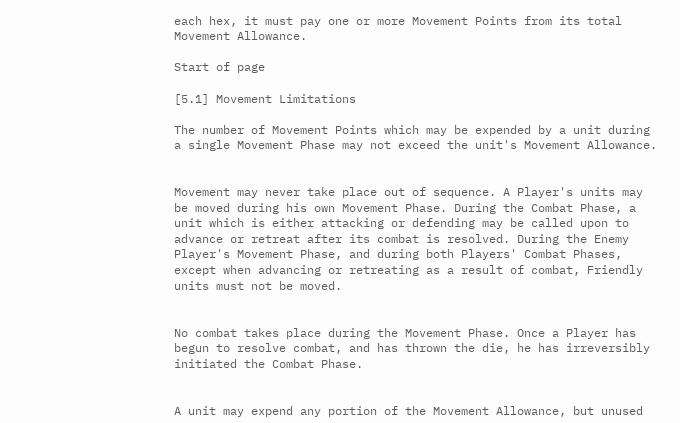each hex, it must pay one or more Movement Points from its total Movement Allowance.

Start of page

[5.1] Movement Limitations

The number of Movement Points which may be expended by a unit during a single Movement Phase may not exceed the unit's Movement Allowance.


Movement may never take place out of sequence. A Player's units may be moved during his own Movement Phase. During the Combat Phase, a unit which is either attacking or defending may be called upon to advance or retreat after its combat is resolved. During the Enemy Player's Movement Phase, and during both Players' Combat Phases, except when advancing or retreating as a result of combat, Friendly units must not be moved.


No combat takes place during the Movement Phase. Once a Player has begun to resolve combat, and has thrown the die, he has irreversibly initiated the Combat Phase.


A unit may expend any portion of the Movement Allowance, but unused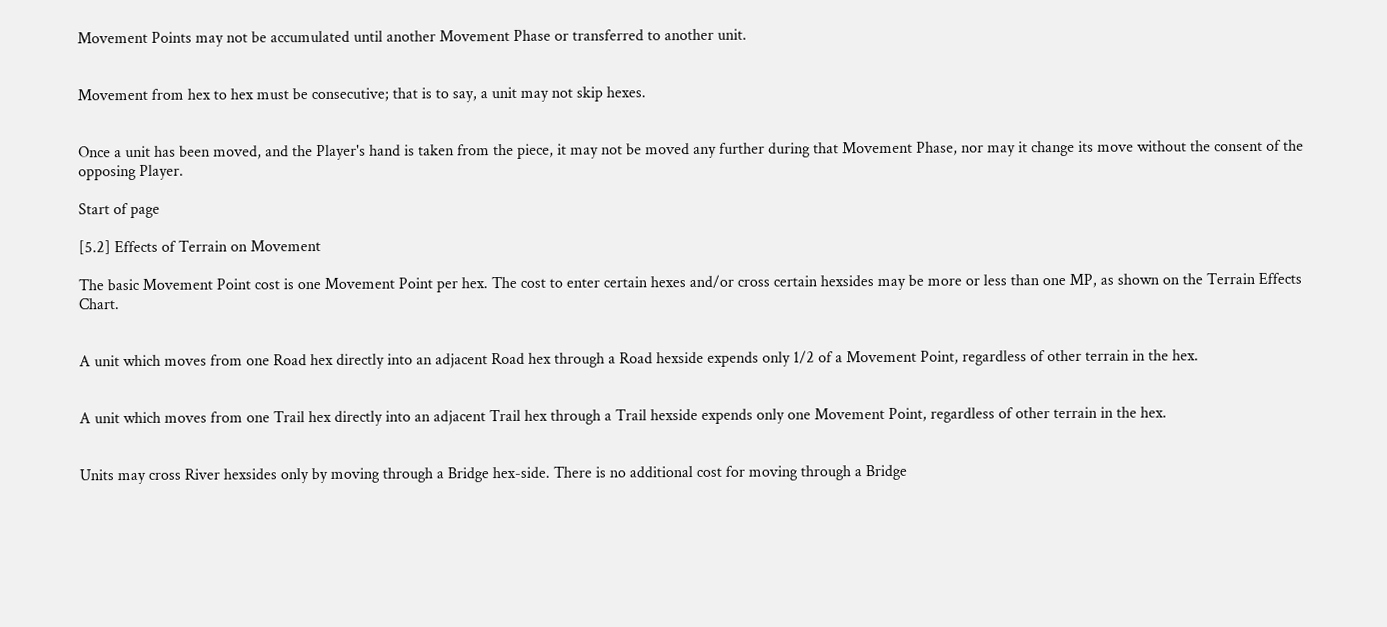Movement Points may not be accumulated until another Movement Phase or transferred to another unit.


Movement from hex to hex must be consecutive; that is to say, a unit may not skip hexes.


Once a unit has been moved, and the Player's hand is taken from the piece, it may not be moved any further during that Movement Phase, nor may it change its move without the consent of the opposing Player.

Start of page

[5.2] Effects of Terrain on Movement

The basic Movement Point cost is one Movement Point per hex. The cost to enter certain hexes and/or cross certain hexsides may be more or less than one MP, as shown on the Terrain Effects Chart.


A unit which moves from one Road hex directly into an adjacent Road hex through a Road hexside expends only 1/2 of a Movement Point, regardless of other terrain in the hex.


A unit which moves from one Trail hex directly into an adjacent Trail hex through a Trail hexside expends only one Movement Point, regardless of other terrain in the hex.


Units may cross River hexsides only by moving through a Bridge hex-side. There is no additional cost for moving through a Bridge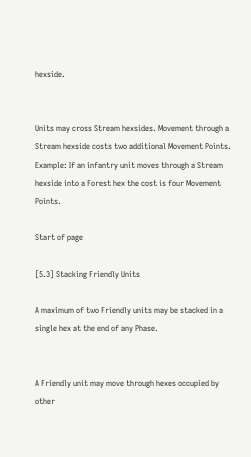hexside.


Units may cross Stream hexsides. Movement through a Stream hexside costs two additional Movement Points. Example: If an infantry unit moves through a Stream hexside into a Forest hex the cost is four Movement Points.

Start of page

[5.3] Stacking Friendly Units

A maximum of two Friendly units may be stacked in a single hex at the end of any Phase.


A Friendly unit may move through hexes occupied by other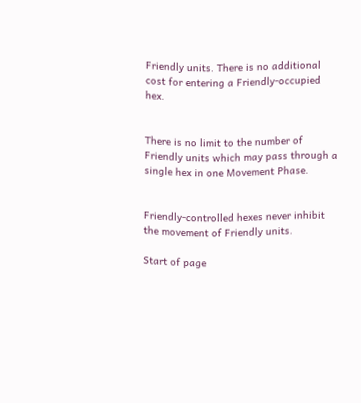Friendly units. There is no additional cost for entering a Friendly-occupied hex.


There is no limit to the number of Friendly units which may pass through a single hex in one Movement Phase.


Friendly-controlled hexes never inhibit the movement of Friendly units.

Start of page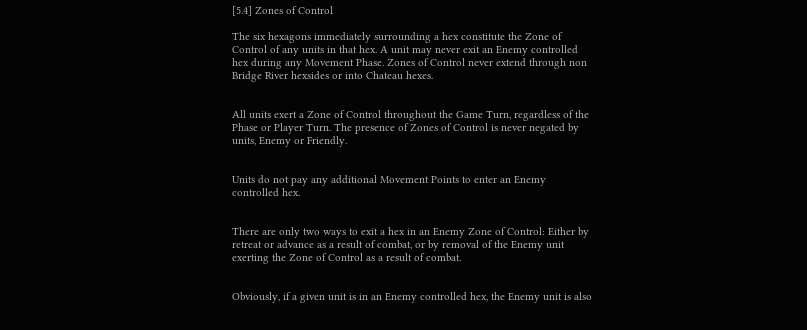[5.4] Zones of Control

The six hexagons immediately surrounding a hex constitute the Zone of Control of any units in that hex. A unit may never exit an Enemy controlled hex during any Movement Phase. Zones of Control never extend through non Bridge River hexsides or into Chateau hexes.


All units exert a Zone of Control throughout the Game Turn, regardless of the Phase or Player Turn. The presence of Zones of Control is never negated by units, Enemy or Friendly.


Units do not pay any additional Movement Points to enter an Enemy controlled hex.


There are only two ways to exit a hex in an Enemy Zone of Control: Either by retreat or advance as a result of combat, or by removal of the Enemy unit exerting the Zone of Control as a result of combat.


Obviously, if a given unit is in an Enemy controlled hex, the Enemy unit is also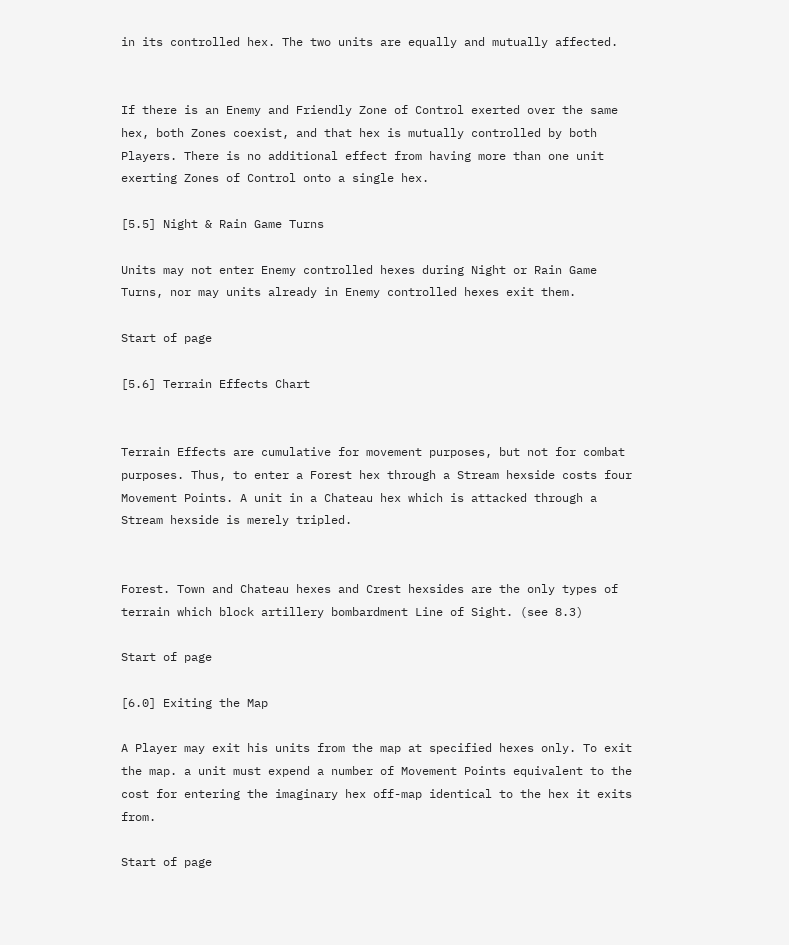in its controlled hex. The two units are equally and mutually affected.


If there is an Enemy and Friendly Zone of Control exerted over the same hex, both Zones coexist, and that hex is mutually controlled by both Players. There is no additional effect from having more than one unit exerting Zones of Control onto a single hex.

[5.5] Night & Rain Game Turns

Units may not enter Enemy controlled hexes during Night or Rain Game Turns, nor may units already in Enemy controlled hexes exit them.

Start of page

[5.6] Terrain Effects Chart


Terrain Effects are cumulative for movement purposes, but not for combat purposes. Thus, to enter a Forest hex through a Stream hexside costs four Movement Points. A unit in a Chateau hex which is attacked through a Stream hexside is merely tripled.


Forest. Town and Chateau hexes and Crest hexsides are the only types of terrain which block artillery bombardment Line of Sight. (see 8.3)

Start of page

[6.0] Exiting the Map

A Player may exit his units from the map at specified hexes only. To exit the map. a unit must expend a number of Movement Points equivalent to the cost for entering the imaginary hex off-map identical to the hex it exits from.

Start of page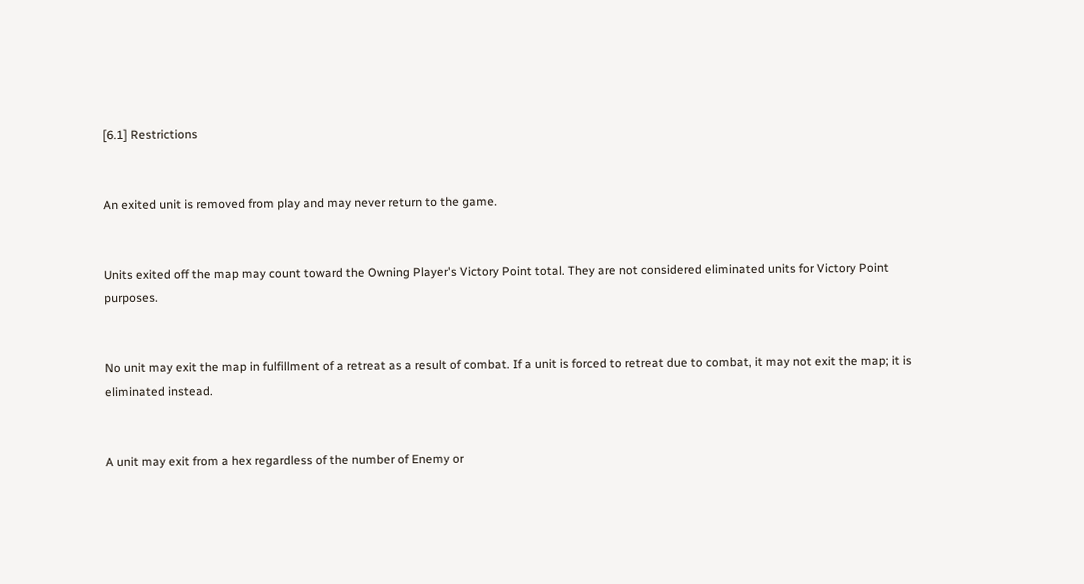[6.1] Restrictions


An exited unit is removed from play and may never return to the game.


Units exited off the map may count toward the Owning Player's Victory Point total. They are not considered eliminated units for Victory Point purposes.


No unit may exit the map in fulfillment of a retreat as a result of combat. If a unit is forced to retreat due to combat, it may not exit the map; it is eliminated instead.


A unit may exit from a hex regardless of the number of Enemy or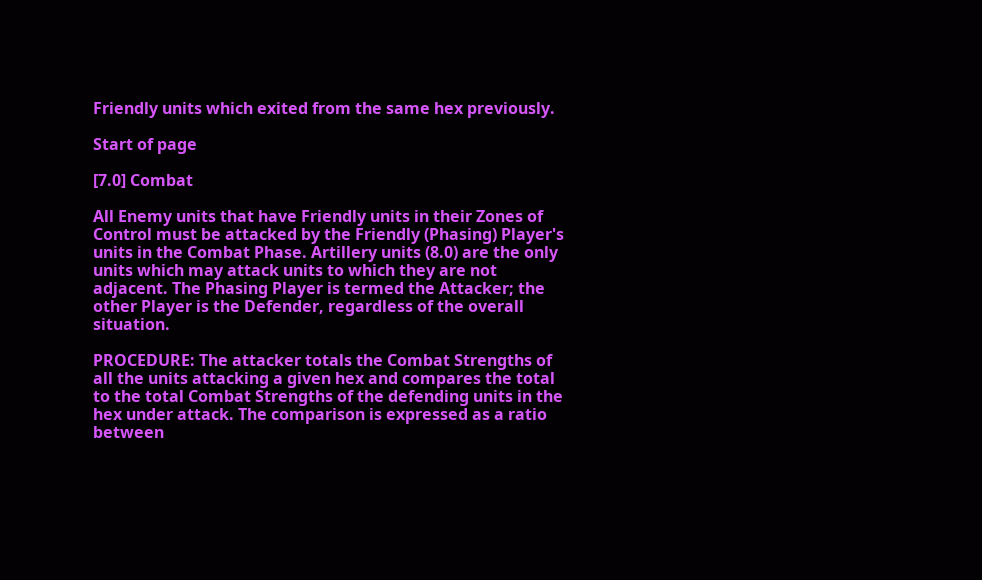Friendly units which exited from the same hex previously.

Start of page

[7.0] Combat

All Enemy units that have Friendly units in their Zones of Control must be attacked by the Friendly (Phasing) Player's units in the Combat Phase. Artillery units (8.0) are the only units which may attack units to which they are not adjacent. The Phasing Player is termed the Attacker; the other Player is the Defender, regardless of the overall situation.

PROCEDURE: The attacker totals the Combat Strengths of all the units attacking a given hex and compares the total to the total Combat Strengths of the defending units in the hex under attack. The comparison is expressed as a ratio between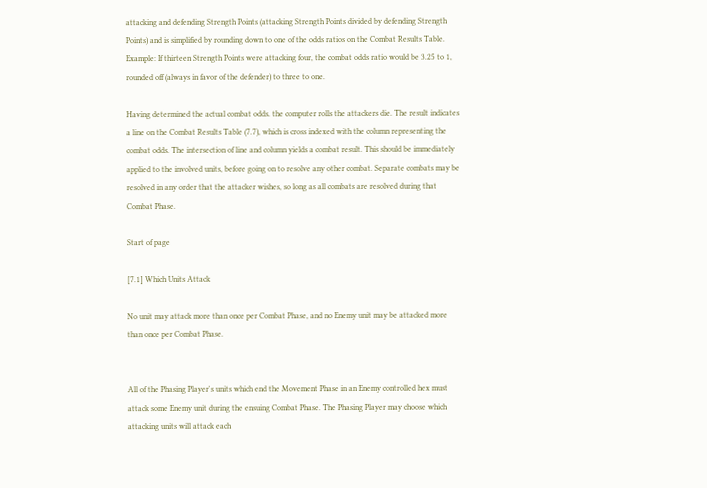attacking and defending Strength Points (attacking Strength Points divided by defending Strength Points) and is simplified by rounding down to one of the odds ratios on the Combat Results Table. Example: If thirteen Strength Points were attacking four, the combat odds ratio would be 3.25 to 1, rounded off (always in favor of the defender) to three to one.

Having determined the actual combat odds. the computer rolls the attackers die. The result indicates a line on the Combat Results Table (7.7), which is cross indexed with the column representing the combat odds. The intersection of line and column yields a combat result. This should be immediately applied to the involved units, before going on to resolve any other combat. Separate combats may be resolved in any order that the attacker wishes, so long as all combats are resolved during that Combat Phase.

Start of page

[7.1] Which Units Attack

No unit may attack more than once per Combat Phase, and no Enemy unit may be attacked more than once per Combat Phase.


All of the Phasing Player's units which end the Movement Phase in an Enemy controlled hex must attack some Enemy unit during the ensuing Combat Phase. The Phasing Player may choose which attacking units will attack each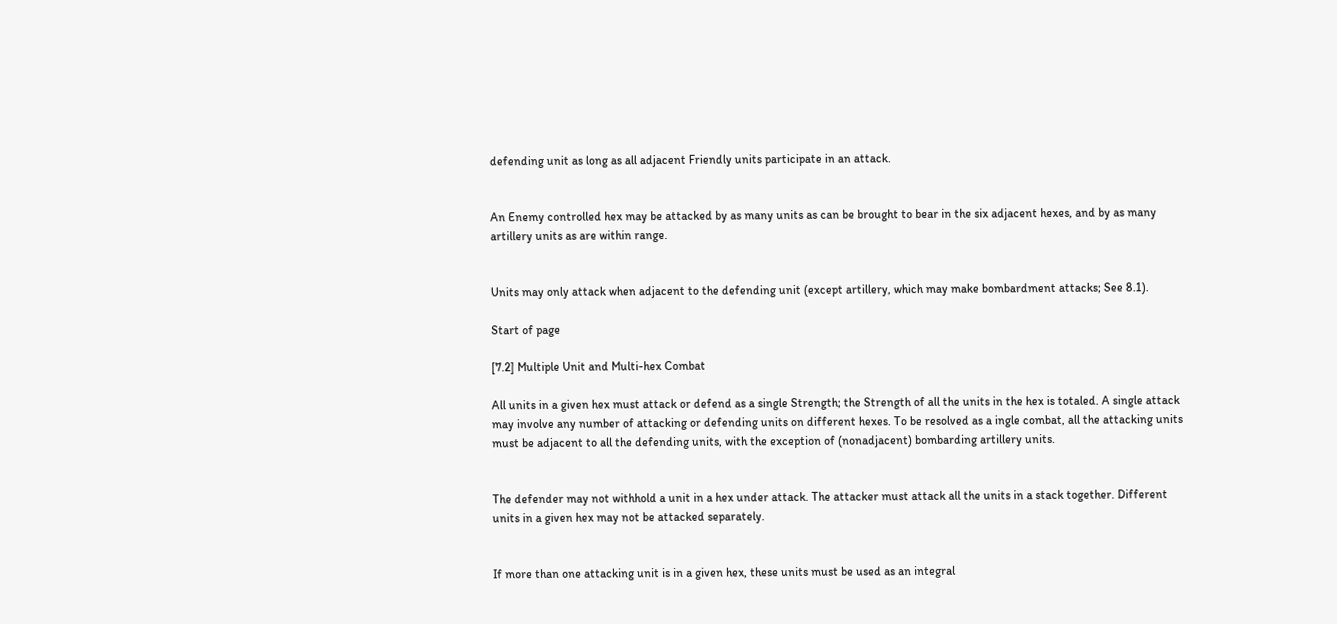defending unit as long as all adjacent Friendly units participate in an attack.


An Enemy controlled hex may be attacked by as many units as can be brought to bear in the six adjacent hexes, and by as many artillery units as are within range.


Units may only attack when adjacent to the defending unit (except artillery, which may make bombardment attacks; See 8.1).

Start of page

[7.2] Multiple Unit and Multi-hex Combat

All units in a given hex must attack or defend as a single Strength; the Strength of all the units in the hex is totaled. A single attack may involve any number of attacking or defending units on different hexes. To be resolved as a ingle combat, all the attacking units must be adjacent to all the defending units, with the exception of (nonadjacent) bombarding artillery units.


The defender may not withhold a unit in a hex under attack. The attacker must attack all the units in a stack together. Different units in a given hex may not be attacked separately.


If more than one attacking unit is in a given hex, these units must be used as an integral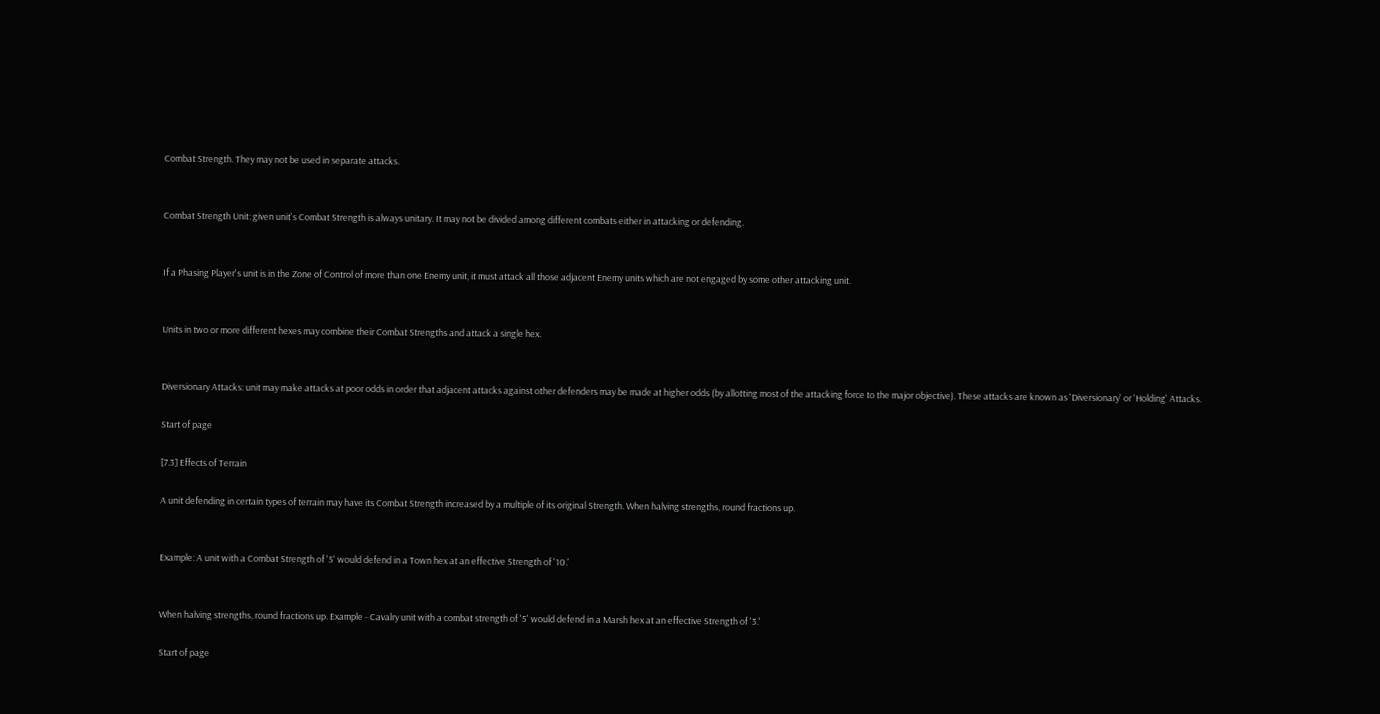Combat Strength. They may not be used in separate attacks.


Combat Strength Unit: given unit's Combat Strength is always unitary. It may not be divided among different combats either in attacking or defending.


If a Phasing Player's unit is in the Zone of Control of more than one Enemy unit, it must attack all those adjacent Enemy units which are not engaged by some other attacking unit.


Units in two or more different hexes may combine their Combat Strengths and attack a single hex.


Diversionary Attacks: unit may make attacks at poor odds in order that adjacent attacks against other defenders may be made at higher odds (by allotting most of the attacking force to the major objective). These attacks are known as 'Diversionary' or 'Holding' Attacks.

Start of page

[7.3] Effects of Terrain

A unit defending in certain types of terrain may have its Combat Strength increased by a multiple of its original Strength. When halving strengths, round fractions up.


Example: A unit with a Combat Strength of '5' would defend in a Town hex at an effective Strength of '10.'


When halving strengths, round fractions up. Example - Cavalry unit with a combat strength of '5' would defend in a Marsh hex at an effective Strength of '3.'

Start of page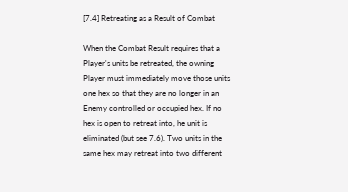[7.4] Retreating as a Result of Combat

When the Combat Result requires that a Player's units be retreated, the owning Player must immediately move those units one hex so that they are no longer in an Enemy controlled or occupied hex. If no hex is open to retreat into, he unit is eliminated (but see 7.6). Two units in the same hex may retreat into two different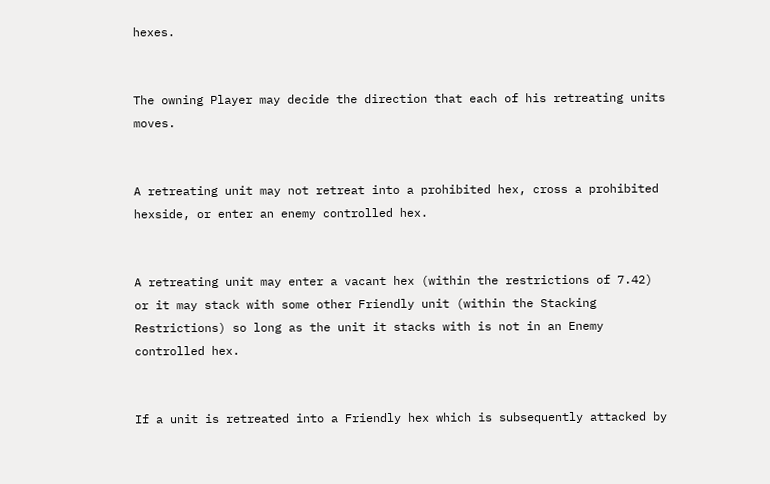hexes.


The owning Player may decide the direction that each of his retreating units moves.


A retreating unit may not retreat into a prohibited hex, cross a prohibited hexside, or enter an enemy controlled hex.


A retreating unit may enter a vacant hex (within the restrictions of 7.42) or it may stack with some other Friendly unit (within the Stacking Restrictions) so long as the unit it stacks with is not in an Enemy controlled hex.


If a unit is retreated into a Friendly hex which is subsequently attacked by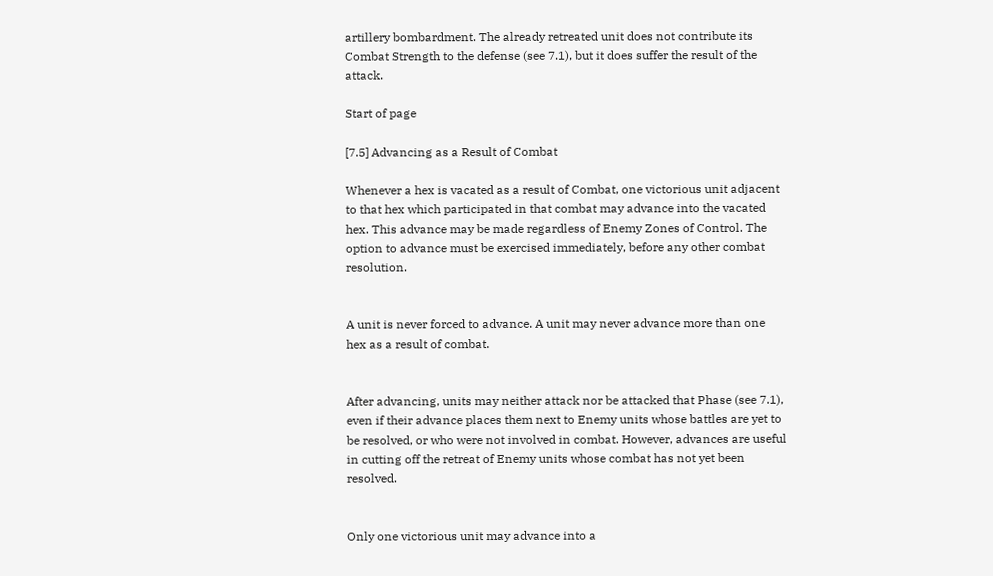artillery bombardment. The already retreated unit does not contribute its Combat Strength to the defense (see 7.1), but it does suffer the result of the attack.

Start of page

[7.5] Advancing as a Result of Combat

Whenever a hex is vacated as a result of Combat, one victorious unit adjacent to that hex which participated in that combat may advance into the vacated hex. This advance may be made regardless of Enemy Zones of Control. The option to advance must be exercised immediately, before any other combat resolution.


A unit is never forced to advance. A unit may never advance more than one hex as a result of combat.


After advancing, units may neither attack nor be attacked that Phase (see 7.1), even if their advance places them next to Enemy units whose battles are yet to be resolved, or who were not involved in combat. However, advances are useful in cutting off the retreat of Enemy units whose combat has not yet been resolved.


Only one victorious unit may advance into a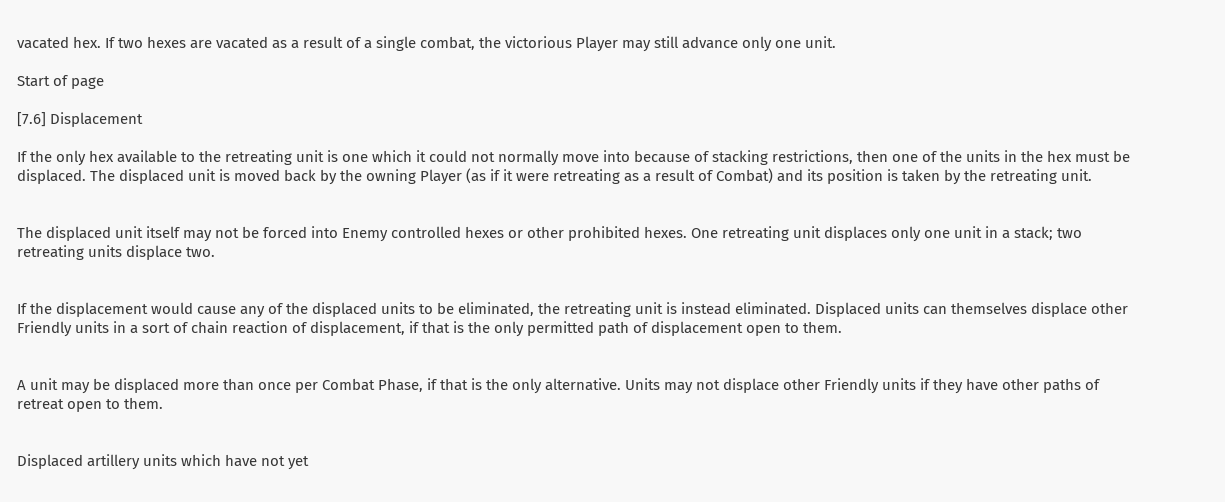vacated hex. If two hexes are vacated as a result of a single combat, the victorious Player may still advance only one unit.

Start of page

[7.6] Displacement

If the only hex available to the retreating unit is one which it could not normally move into because of stacking restrictions, then one of the units in the hex must be displaced. The displaced unit is moved back by the owning Player (as if it were retreating as a result of Combat) and its position is taken by the retreating unit.


The displaced unit itself may not be forced into Enemy controlled hexes or other prohibited hexes. One retreating unit displaces only one unit in a stack; two retreating units displace two.


If the displacement would cause any of the displaced units to be eliminated, the retreating unit is instead eliminated. Displaced units can themselves displace other Friendly units in a sort of chain reaction of displacement, if that is the only permitted path of displacement open to them.


A unit may be displaced more than once per Combat Phase, if that is the only alternative. Units may not displace other Friendly units if they have other paths of retreat open to them.


Displaced artillery units which have not yet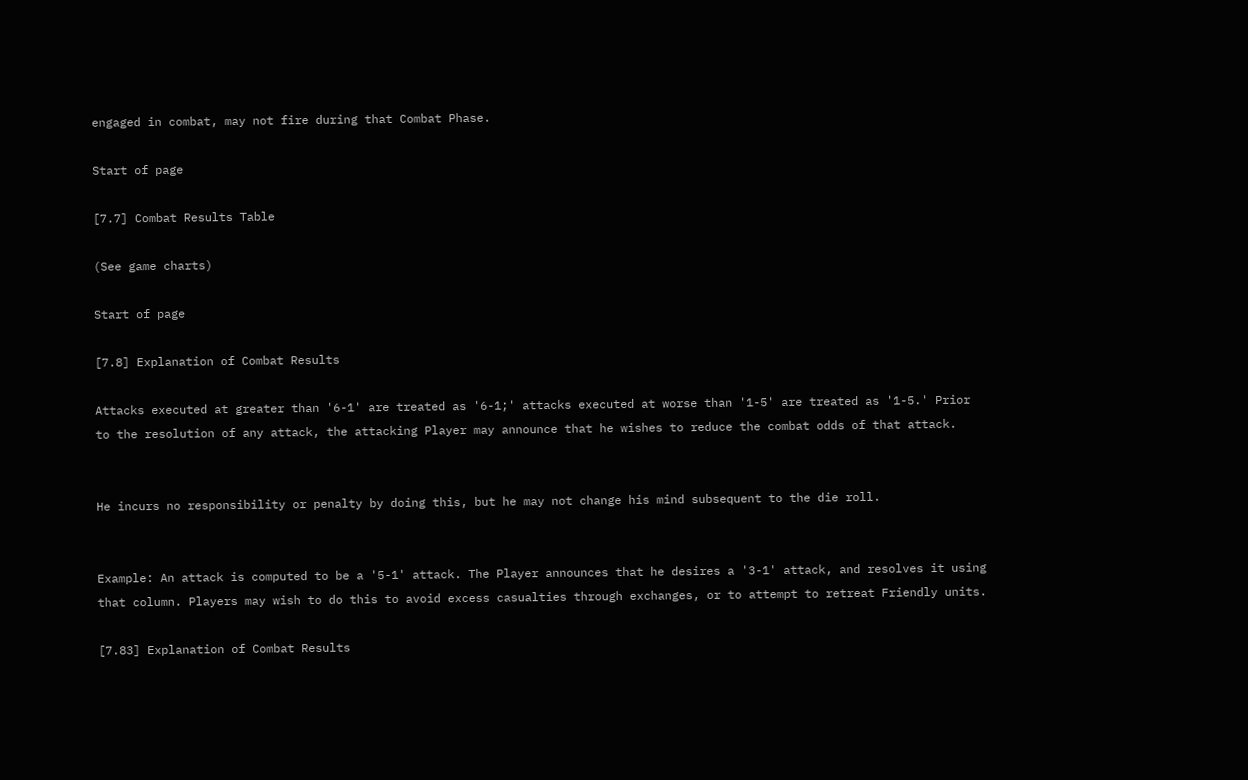engaged in combat, may not fire during that Combat Phase.

Start of page

[7.7] Combat Results Table

(See game charts)

Start of page

[7.8] Explanation of Combat Results

Attacks executed at greater than '6-1' are treated as '6-1;' attacks executed at worse than '1-5' are treated as '1-5.' Prior to the resolution of any attack, the attacking Player may announce that he wishes to reduce the combat odds of that attack.


He incurs no responsibility or penalty by doing this, but he may not change his mind subsequent to the die roll.


Example: An attack is computed to be a '5-1' attack. The Player announces that he desires a '3-1' attack, and resolves it using that column. Players may wish to do this to avoid excess casualties through exchanges, or to attempt to retreat Friendly units.

[7.83] Explanation of Combat Results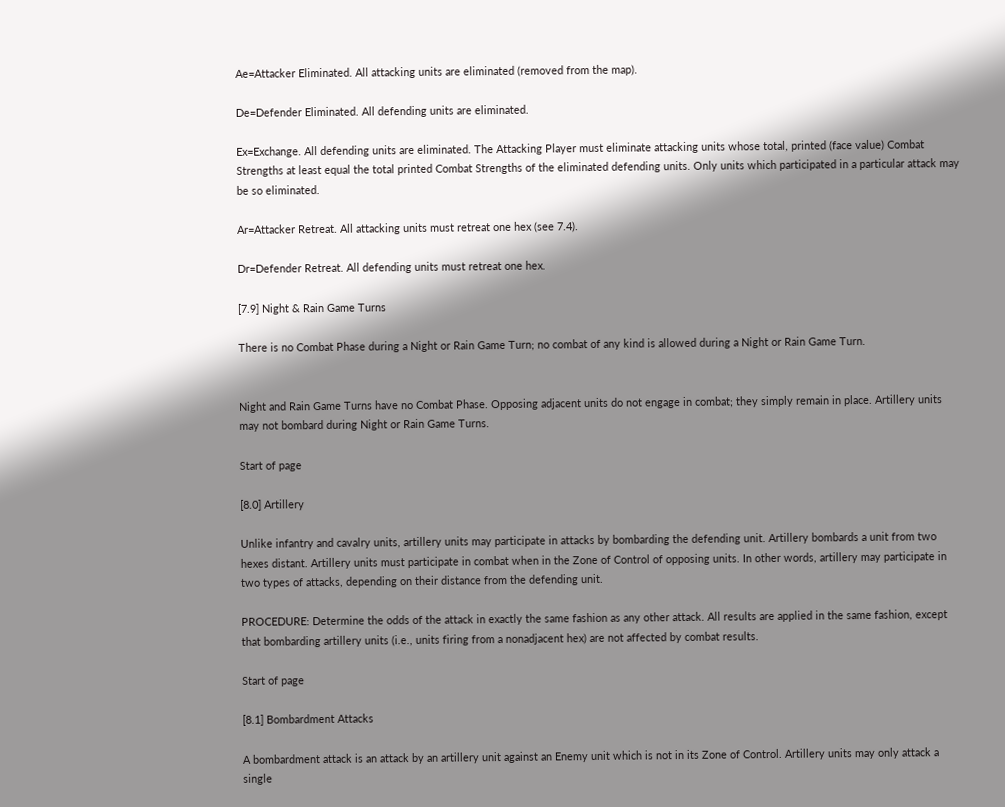Ae=Attacker Eliminated. All attacking units are eliminated (removed from the map).

De=Defender Eliminated. All defending units are eliminated.

Ex=Exchange. All defending units are eliminated. The Attacking Player must eliminate attacking units whose total, printed (face value) Combat Strengths at least equal the total printed Combat Strengths of the eliminated defending units. Only units which participated in a particular attack may be so eliminated.

Ar=Attacker Retreat. All attacking units must retreat one hex (see 7.4).

Dr=Defender Retreat. All defending units must retreat one hex.

[7.9] Night & Rain Game Turns

There is no Combat Phase during a Night or Rain Game Turn; no combat of any kind is allowed during a Night or Rain Game Turn.


Night and Rain Game Turns have no Combat Phase. Opposing adjacent units do not engage in combat; they simply remain in place. Artillery units may not bombard during Night or Rain Game Turns.

Start of page

[8.0] Artillery

Unlike infantry and cavalry units, artillery units may participate in attacks by bombarding the defending unit. Artillery bombards a unit from two hexes distant. Artillery units must participate in combat when in the Zone of Control of opposing units. In other words, artillery may participate in two types of attacks, depending on their distance from the defending unit.

PROCEDURE: Determine the odds of the attack in exactly the same fashion as any other attack. All results are applied in the same fashion, except that bombarding artillery units (i.e., units firing from a nonadjacent hex) are not affected by combat results.

Start of page

[8.1] Bombardment Attacks

A bombardment attack is an attack by an artillery unit against an Enemy unit which is not in its Zone of Control. Artillery units may only attack a single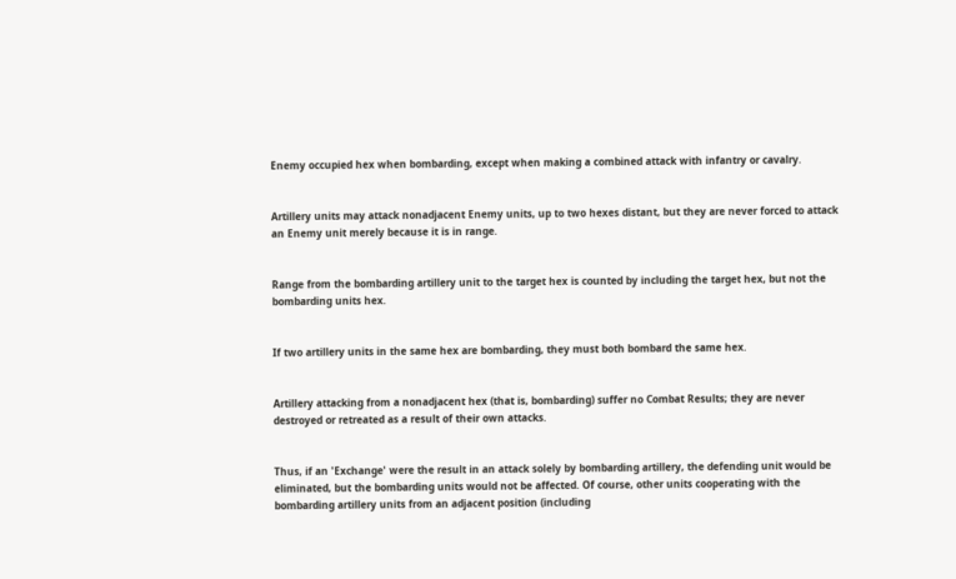Enemy occupied hex when bombarding, except when making a combined attack with infantry or cavalry.


Artillery units may attack nonadjacent Enemy units, up to two hexes distant, but they are never forced to attack an Enemy unit merely because it is in range.


Range from the bombarding artillery unit to the target hex is counted by including the target hex, but not the bombarding units hex.


If two artillery units in the same hex are bombarding, they must both bombard the same hex.


Artillery attacking from a nonadjacent hex (that is, bombarding) suffer no Combat Results; they are never destroyed or retreated as a result of their own attacks.


Thus, if an 'Exchange' were the result in an attack solely by bombarding artillery, the defending unit would be eliminated, but the bombarding units would not be affected. Of course, other units cooperating with the bombarding artillery units from an adjacent position (including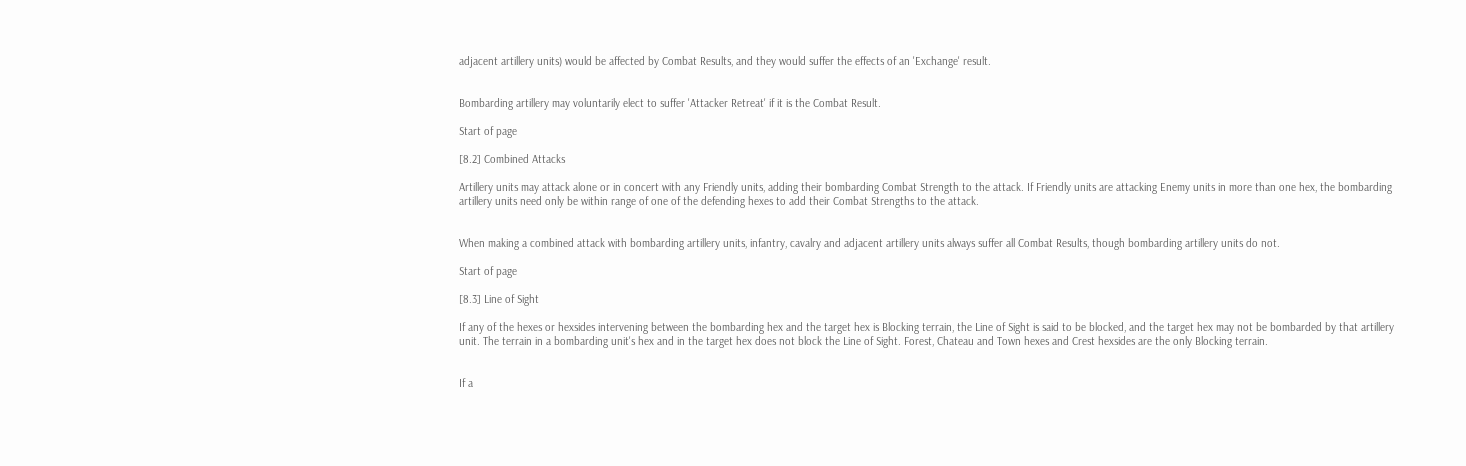adjacent artillery units) would be affected by Combat Results, and they would suffer the effects of an 'Exchange' result.


Bombarding artillery may voluntarily elect to suffer 'Attacker Retreat' if it is the Combat Result.

Start of page

[8.2] Combined Attacks

Artillery units may attack alone or in concert with any Friendly units, adding their bombarding Combat Strength to the attack. If Friendly units are attacking Enemy units in more than one hex, the bombarding artillery units need only be within range of one of the defending hexes to add their Combat Strengths to the attack.


When making a combined attack with bombarding artillery units, infantry, cavalry and adjacent artillery units always suffer all Combat Results, though bombarding artillery units do not.

Start of page

[8.3] Line of Sight

If any of the hexes or hexsides intervening between the bombarding hex and the target hex is Blocking terrain, the Line of Sight is said to be blocked, and the target hex may not be bombarded by that artillery unit. The terrain in a bombarding unit's hex and in the target hex does not block the Line of Sight. Forest, Chateau and Town hexes and Crest hexsides are the only Blocking terrain.


If a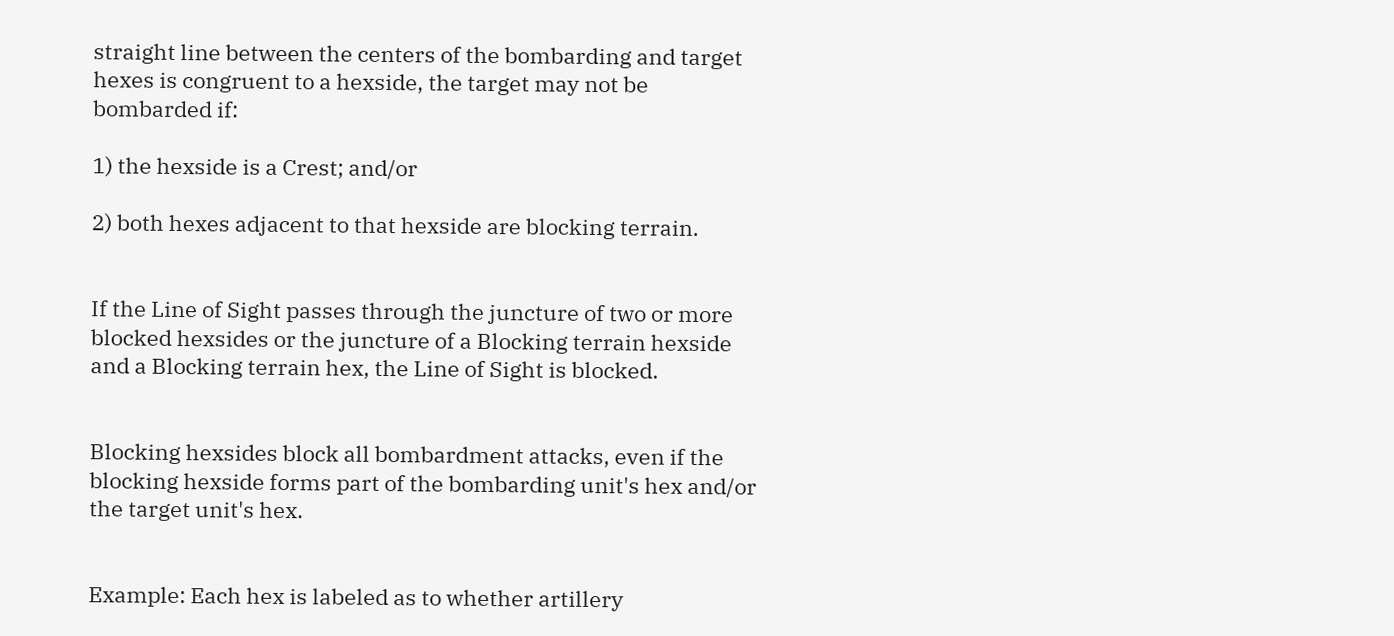straight line between the centers of the bombarding and target hexes is congruent to a hexside, the target may not be bombarded if:

1) the hexside is a Crest; and/or

2) both hexes adjacent to that hexside are blocking terrain.


If the Line of Sight passes through the juncture of two or more blocked hexsides or the juncture of a Blocking terrain hexside and a Blocking terrain hex, the Line of Sight is blocked.


Blocking hexsides block all bombardment attacks, even if the blocking hexside forms part of the bombarding unit's hex and/or the target unit's hex.


Example: Each hex is labeled as to whether artillery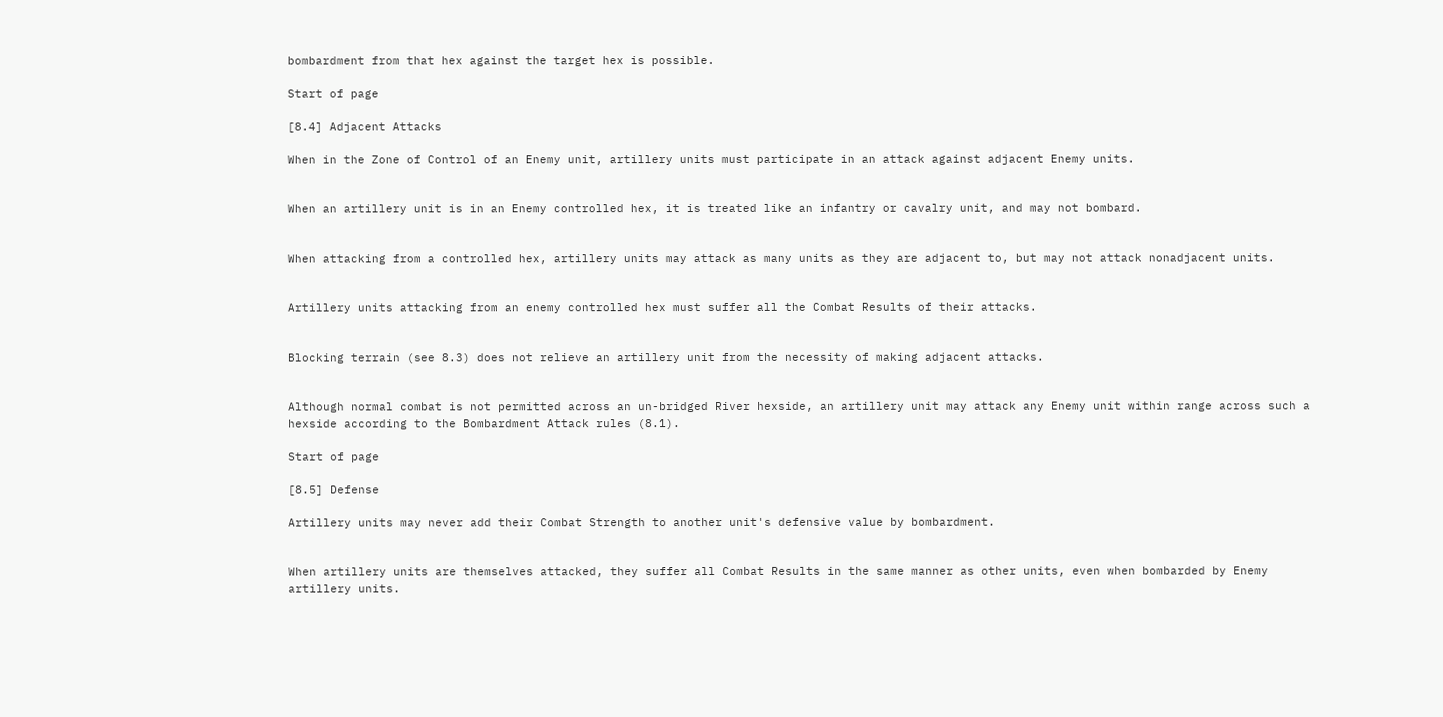bombardment from that hex against the target hex is possible.

Start of page

[8.4] Adjacent Attacks

When in the Zone of Control of an Enemy unit, artillery units must participate in an attack against adjacent Enemy units.


When an artillery unit is in an Enemy controlled hex, it is treated like an infantry or cavalry unit, and may not bombard.


When attacking from a controlled hex, artillery units may attack as many units as they are adjacent to, but may not attack nonadjacent units.


Artillery units attacking from an enemy controlled hex must suffer all the Combat Results of their attacks.


Blocking terrain (see 8.3) does not relieve an artillery unit from the necessity of making adjacent attacks.


Although normal combat is not permitted across an un-bridged River hexside, an artillery unit may attack any Enemy unit within range across such a hexside according to the Bombardment Attack rules (8.1).

Start of page

[8.5] Defense

Artillery units may never add their Combat Strength to another unit's defensive value by bombardment.


When artillery units are themselves attacked, they suffer all Combat Results in the same manner as other units, even when bombarded by Enemy artillery units.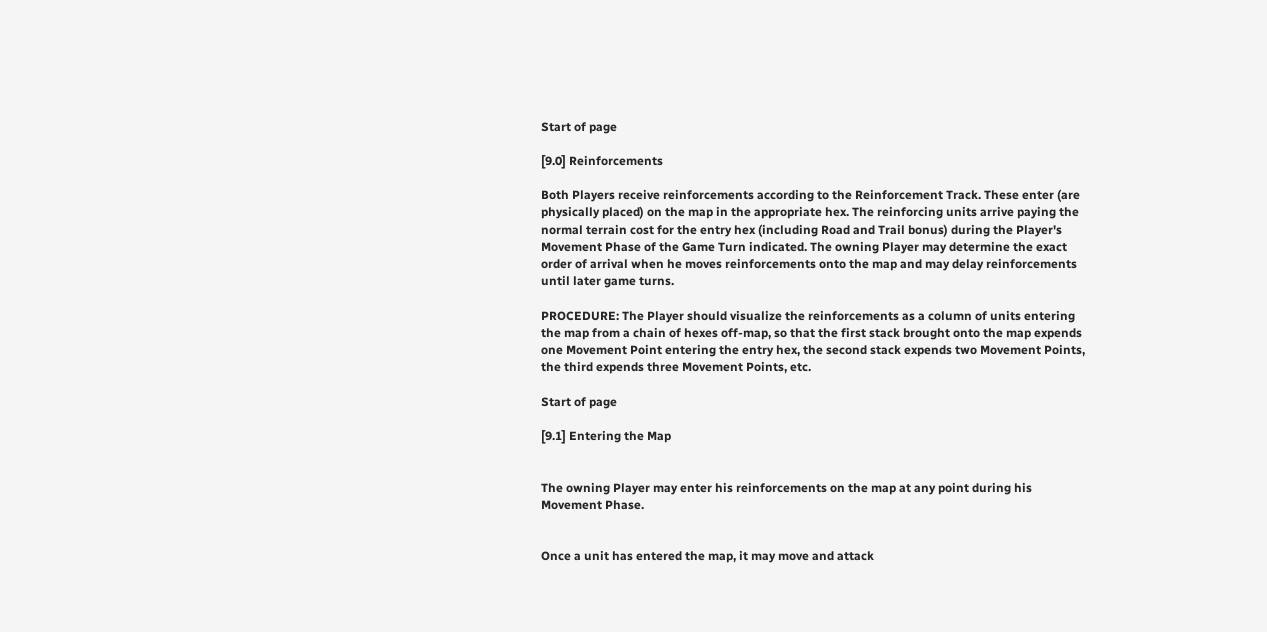Start of page

[9.0] Reinforcements

Both Players receive reinforcements according to the Reinforcement Track. These enter (are physically placed) on the map in the appropriate hex. The reinforcing units arrive paying the normal terrain cost for the entry hex (including Road and Trail bonus) during the Player's Movement Phase of the Game Turn indicated. The owning Player may determine the exact order of arrival when he moves reinforcements onto the map and may delay reinforcements until later game turns.

PROCEDURE: The Player should visualize the reinforcements as a column of units entering the map from a chain of hexes off-map, so that the first stack brought onto the map expends one Movement Point entering the entry hex, the second stack expends two Movement Points, the third expends three Movement Points, etc.

Start of page

[9.1] Entering the Map


The owning Player may enter his reinforcements on the map at any point during his Movement Phase.


Once a unit has entered the map, it may move and attack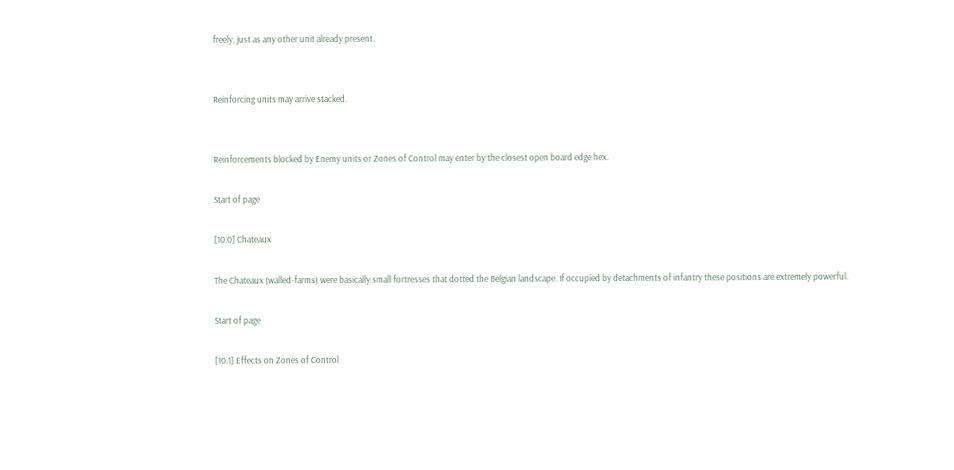freely, just as any other unit already present.


Reinforcing units may arrive stacked.


Reinforcements blocked by Enemy units or Zones of Control may enter by the closest open board edge hex.

Start of page

[10.0] Chateaux

The Chateaux (walled-farms) were basically small fortresses that dotted the Belgian landscape. If occupied by detachments of infantry these positions are extremely powerful.

Start of page

[10.1] Effects on Zones of Control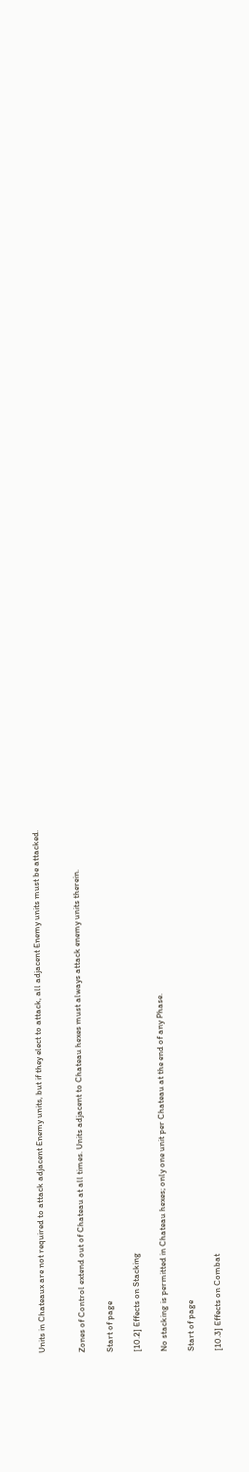Units in Chateaux are not required to attack adjacent Enemy units, but if they elect to attack, all adjacent Enemy units must be attacked.


Zones of Control extend out of Chateau at all times. Units adjacent to Chateau hexes must always attack enemy units therein.

Start of page

[10.2] Effects on Stacking

No stacking is permitted in Chateau hexes; only one unit per Chateau at the end of any Phase.

Start of page

[10.3] Effects on Combat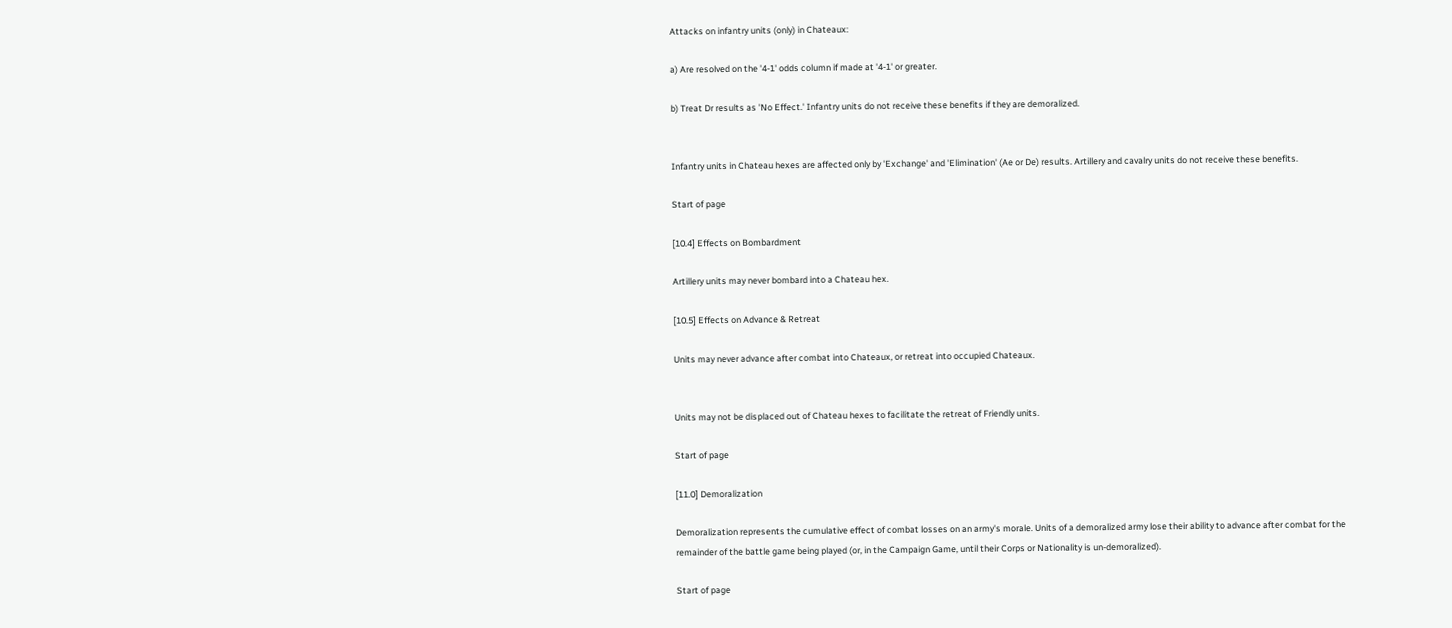Attacks on infantry units (only) in Chateaux:

a) Are resolved on the '4-1' odds column if made at '4-1' or greater.

b) Treat Dr results as 'No Effect.' Infantry units do not receive these benefits if they are demoralized.


Infantry units in Chateau hexes are affected only by 'Exchange' and 'Elimination' (Ae or De) results. Artillery and cavalry units do not receive these benefits.

Start of page

[10.4] Effects on Bombardment

Artillery units may never bombard into a Chateau hex.

[10.5] Effects on Advance & Retreat

Units may never advance after combat into Chateaux, or retreat into occupied Chateaux.


Units may not be displaced out of Chateau hexes to facilitate the retreat of Friendly units.

Start of page

[11.0] Demoralization

Demoralization represents the cumulative effect of combat losses on an army's morale. Units of a demoralized army lose their ability to advance after combat for the remainder of the battle game being played (or, in the Campaign Game, until their Corps or Nationality is un-demoralized).

Start of page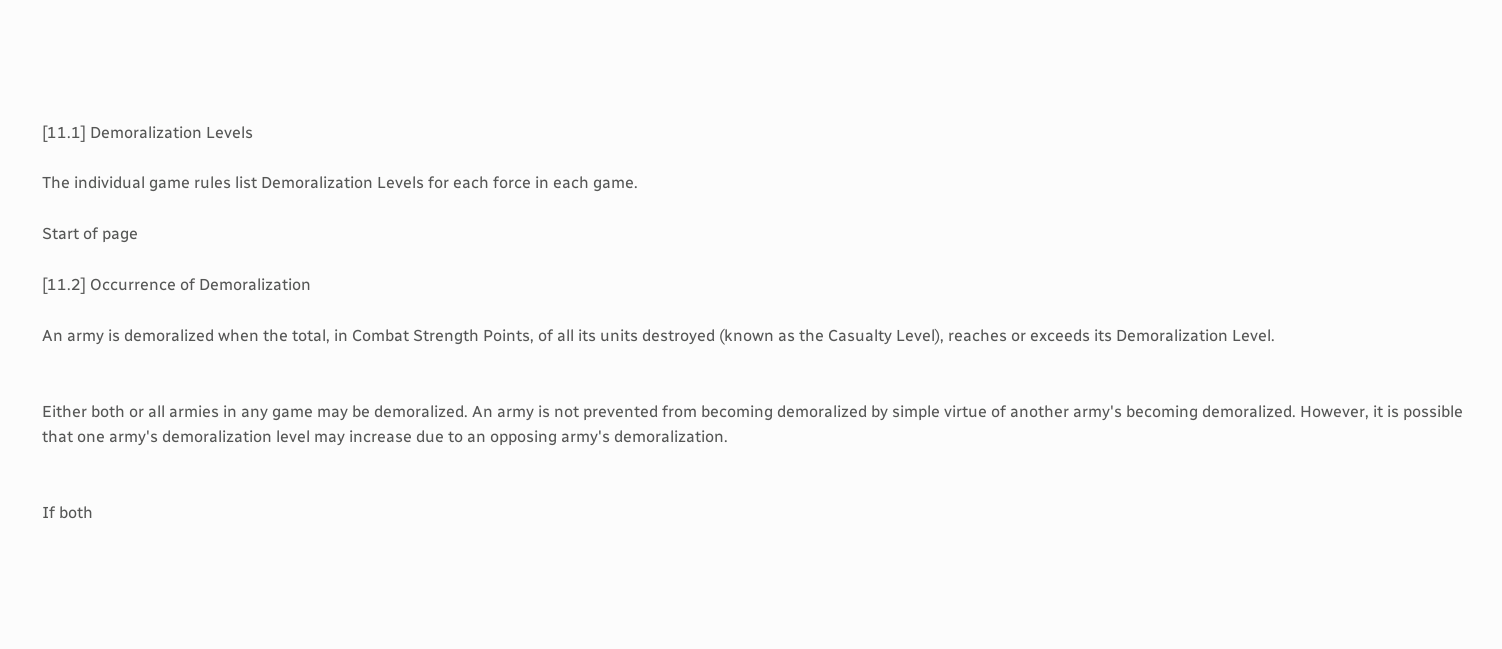[11.1] Demoralization Levels

The individual game rules list Demoralization Levels for each force in each game.

Start of page

[11.2] Occurrence of Demoralization

An army is demoralized when the total, in Combat Strength Points, of all its units destroyed (known as the Casualty Level), reaches or exceeds its Demoralization Level.


Either both or all armies in any game may be demoralized. An army is not prevented from becoming demoralized by simple virtue of another army's becoming demoralized. However, it is possible that one army's demoralization level may increase due to an opposing army's demoralization.


If both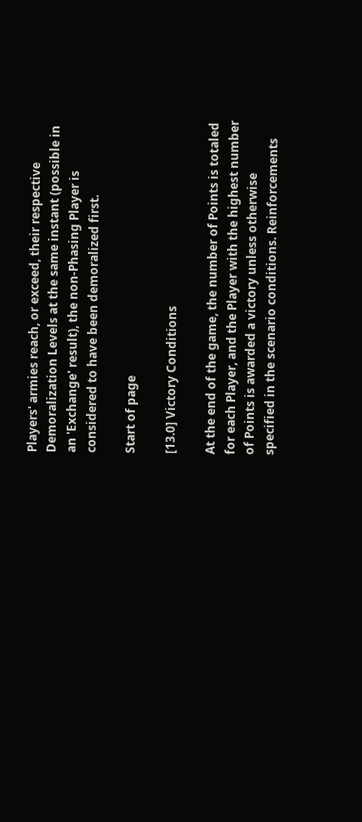Players' armies reach, or exceed, their respective Demoralization Levels at the same instant (possible in an 'Exchange' result), the non-Phasing Player is considered to have been demoralized first.

Start of page

[13.0] Victory Conditions

At the end of the game, the number of Points is totaled for each Player, and the Player with the highest number of Points is awarded a victory unless otherwise specified in the scenario conditions. Reinforcements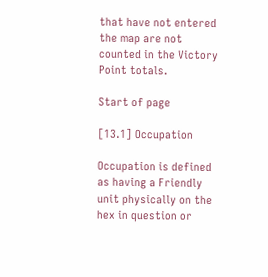that have not entered the map are not counted in the Victory Point totals.

Start of page

[13.1] Occupation

Occupation is defined as having a Friendly unit physically on the hex in question or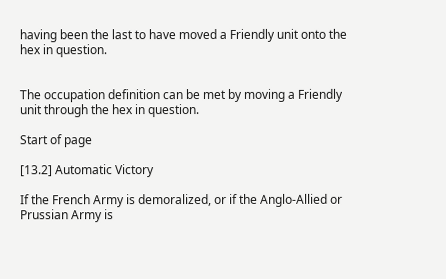having been the last to have moved a Friendly unit onto the hex in question.


The occupation definition can be met by moving a Friendly unit through the hex in question.

Start of page

[13.2] Automatic Victory

If the French Army is demoralized, or if the Anglo-Allied or Prussian Army is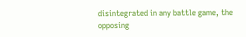disintegrated in any battle game, the opposing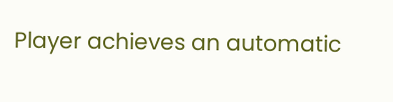Player achieves an automatic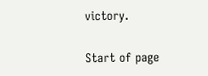victory.

Start of page